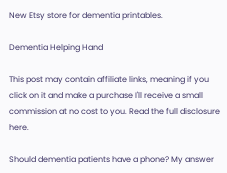New Etsy store for dementia printables.

Dementia Helping Hand

This post may contain affiliate links, meaning if you click on it and make a purchase I'll receive a small commission at no cost to you. Read the full disclosure here.

Should dementia patients have a phone? My answer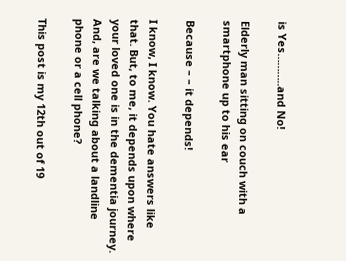is Yes………..and No!

Elderly man sitting on couch with a smartphone up to his ear

Because – – it depends!

I know, I know. You hate answers like that. But, to me, it depends upon where your loved one is in the dementia journey. And, are we talking about a landline phone or a cell phone?

This post is my 12th out of 19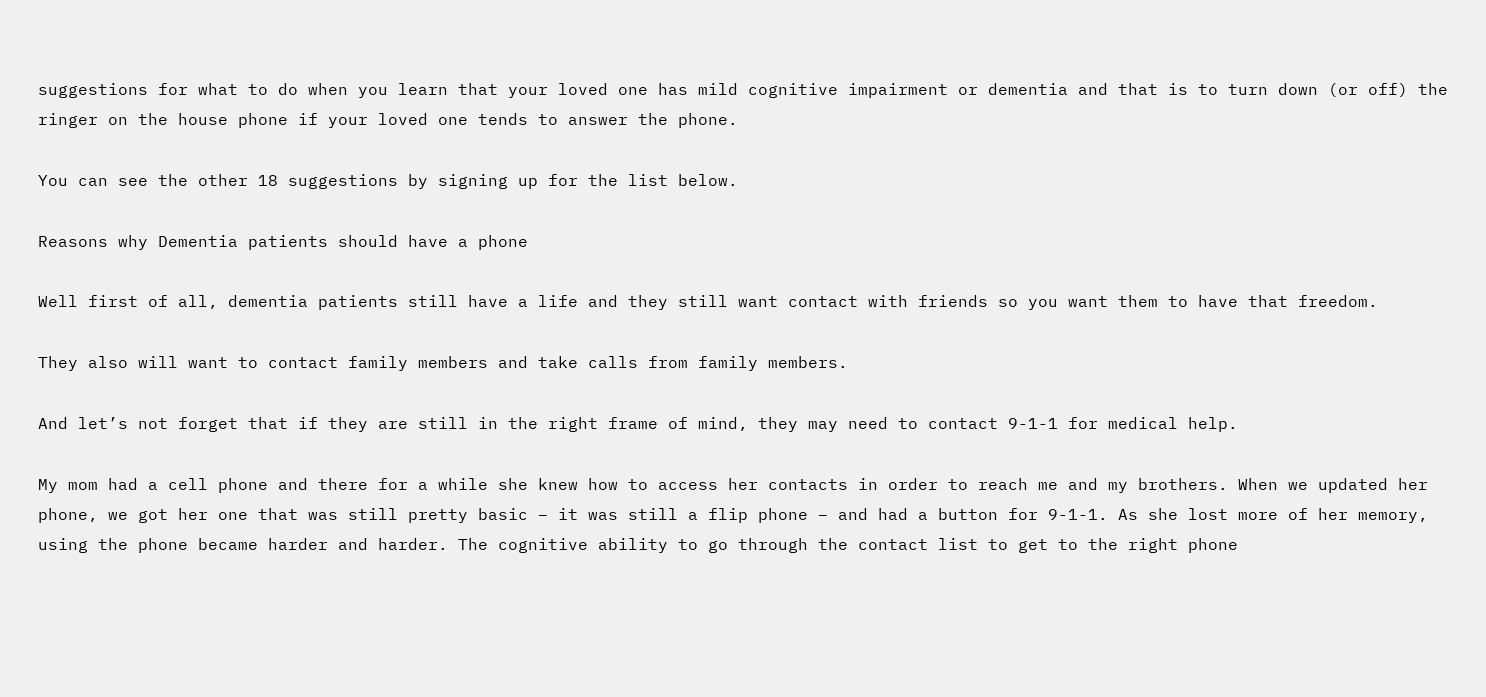suggestions for what to do when you learn that your loved one has mild cognitive impairment or dementia and that is to turn down (or off) the ringer on the house phone if your loved one tends to answer the phone.

You can see the other 18 suggestions by signing up for the list below.

Reasons why Dementia patients should have a phone

Well first of all, dementia patients still have a life and they still want contact with friends so you want them to have that freedom.

They also will want to contact family members and take calls from family members.

And let’s not forget that if they are still in the right frame of mind, they may need to contact 9-1-1 for medical help.

My mom had a cell phone and there for a while she knew how to access her contacts in order to reach me and my brothers. When we updated her phone, we got her one that was still pretty basic – it was still a flip phone – and had a button for 9-1-1. As she lost more of her memory, using the phone became harder and harder. The cognitive ability to go through the contact list to get to the right phone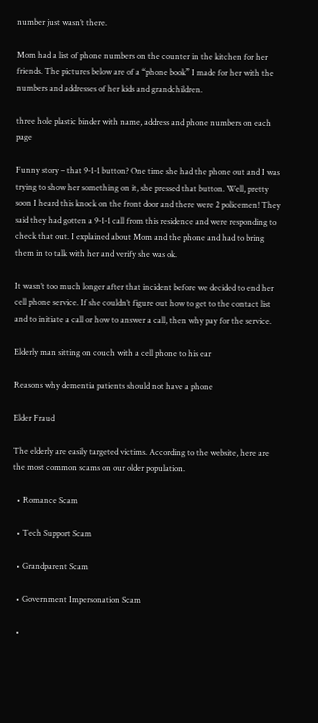number just wasn’t there.

Mom had a list of phone numbers on the counter in the kitchen for her friends. The pictures below are of a “phone book” I made for her with the numbers and addresses of her kids and grandchildren.

three hole plastic binder with name, address and phone numbers on each page

Funny story – that 9-1-1 button? One time she had the phone out and I was trying to show her something on it, she pressed that button. Well, pretty soon I heard this knock on the front door and there were 2 policemen! They said they had gotten a 9-1-1 call from this residence and were responding to check that out. I explained about Mom and the phone and had to bring them in to talk with her and verify she was ok.

It wasn’t too much longer after that incident before we decided to end her cell phone service. If she couldn’t figure out how to get to the contact list and to initiate a call or how to answer a call, then why pay for the service.

Elderly man sitting on couch with a cell phone to his ear

Reasons why dementia patients should not have a phone

Elder Fraud

The elderly are easily targeted victims. According to the website, here are the most common scams on our older population.

  • Romance Scam

  • Tech Support Scam

  • Grandparent Scam

  • Government Impersonation Scam

  •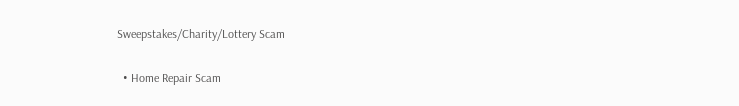Sweepstakes/Charity/Lottery Scam

  • Home Repair Scam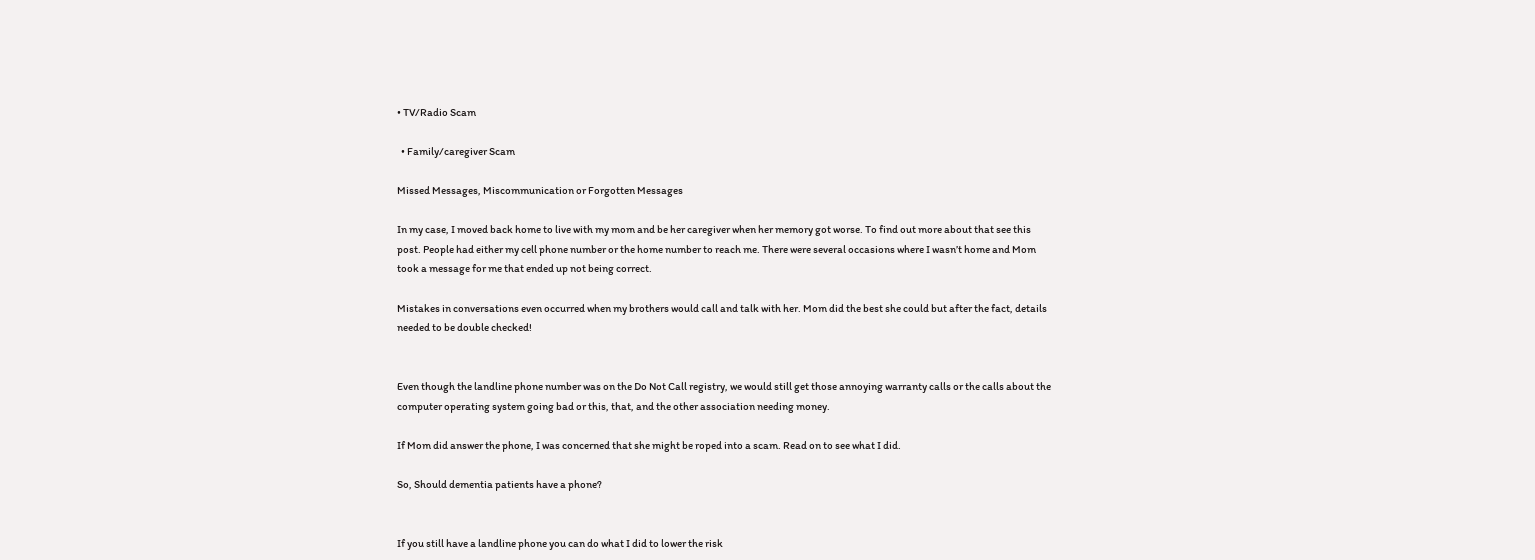• TV/Radio Scam

  • Family/caregiver Scam

Missed Messages, Miscommunication or Forgotten Messages

In my case, I moved back home to live with my mom and be her caregiver when her memory got worse. To find out more about that see this post. People had either my cell phone number or the home number to reach me. There were several occasions where I wasn’t home and Mom took a message for me that ended up not being correct.

Mistakes in conversations even occurred when my brothers would call and talk with her. Mom did the best she could but after the fact, details needed to be double checked!


Even though the landline phone number was on the Do Not Call registry, we would still get those annoying warranty calls or the calls about the computer operating system going bad or this, that, and the other association needing money.

If Mom did answer the phone, I was concerned that she might be roped into a scam. Read on to see what I did.

So, Should dementia patients have a phone?


If you still have a landline phone you can do what I did to lower the risk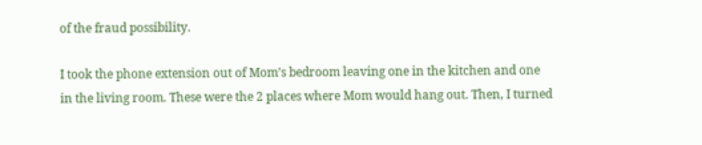of the fraud possibility.

I took the phone extension out of Mom’s bedroom leaving one in the kitchen and one in the living room. These were the 2 places where Mom would hang out. Then, I turned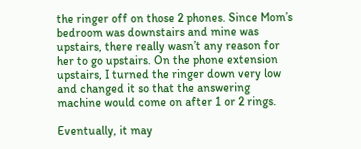the ringer off on those 2 phones. Since Mom’s bedroom was downstairs and mine was upstairs, there really wasn’t any reason for her to go upstairs. On the phone extension upstairs, I turned the ringer down very low and changed it so that the answering machine would come on after 1 or 2 rings.

Eventually, it may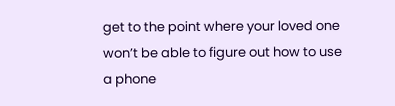get to the point where your loved one won’t be able to figure out how to use a phone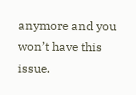anymore and you won’t have this issue.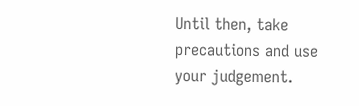Until then, take precautions and use your judgement.